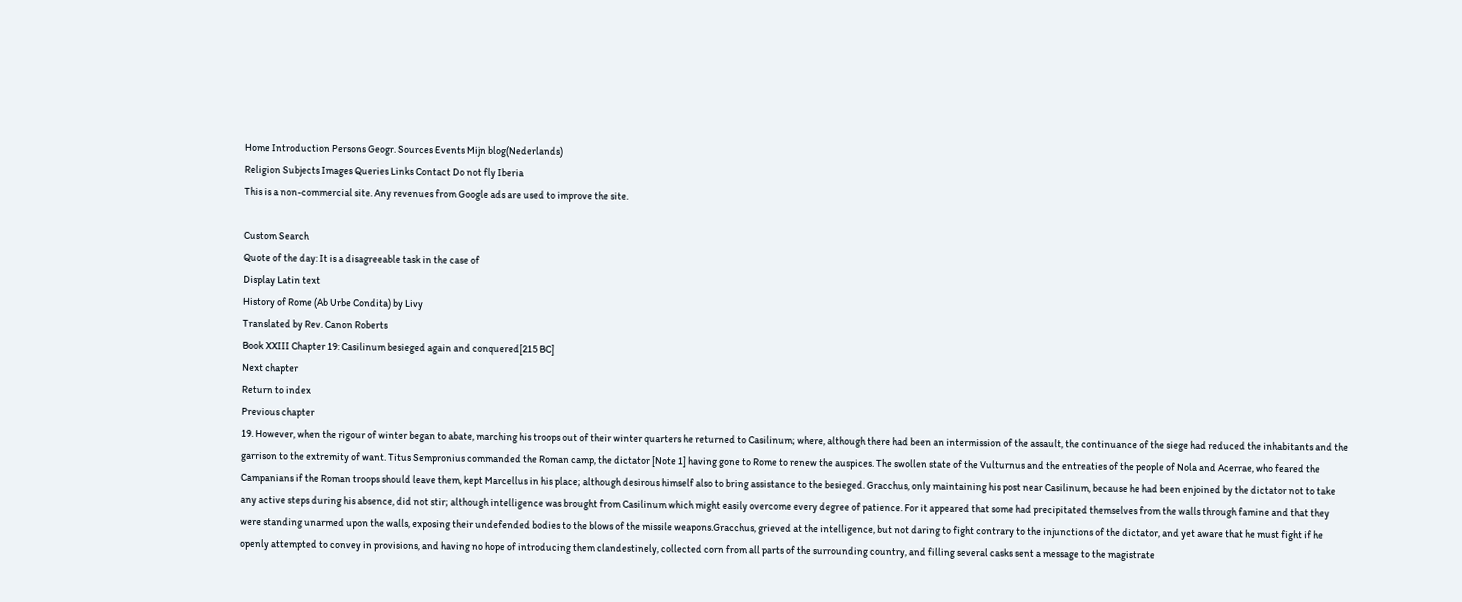Home Introduction Persons Geogr. Sources Events Mijn blog(Nederlands)
Religion Subjects Images Queries Links Contact Do not fly Iberia
This is a non-commercial site. Any revenues from Google ads are used to improve the site.

Custom Search
Quote of the day: It is a disagreeable task in the case of
Display Latin text
History of Rome (Ab Urbe Condita) by Livy
Translated by Rev. Canon Roberts
Book XXIII Chapter 19: Casilinum besieged again and conquered[215 BC]
Next chapter
Return to index
Previous chapter
19. However, when the rigour of winter began to abate, marching his troops out of their winter quarters he returned to Casilinum; where, although there had been an intermission of the assault, the continuance of the siege had reduced the inhabitants and the garrison to the extremity of want. Titus Sempronius commanded the Roman camp, the dictator [Note 1] having gone to Rome to renew the auspices. The swollen state of the Vulturnus and the entreaties of the people of Nola and Acerrae, who feared the Campanians if the Roman troops should leave them, kept Marcellus in his place; although desirous himself also to bring assistance to the besieged. Gracchus, only maintaining his post near Casilinum, because he had been enjoined by the dictator not to take any active steps during his absence, did not stir; although intelligence was brought from Casilinum which might easily overcome every degree of patience. For it appeared that some had precipitated themselves from the walls through famine and that they were standing unarmed upon the walls, exposing their undefended bodies to the blows of the missile weapons.Gracchus, grieved at the intelligence, but not daring to fight contrary to the injunctions of the dictator, and yet aware that he must fight if he openly attempted to convey in provisions, and having no hope of introducing them clandestinely, collected corn from all parts of the surrounding country, and filling several casks sent a message to the magistrate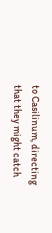to Casilinum, directing that they might catch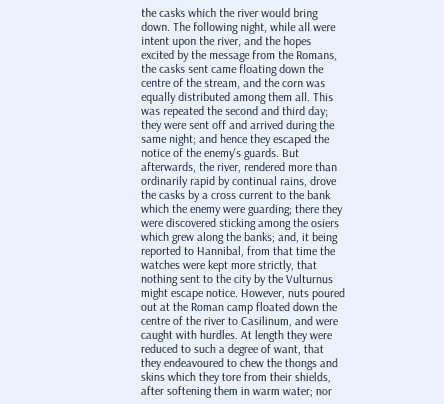the casks which the river would bring down. The following night, while all were intent upon the river, and the hopes excited by the message from the Romans, the casks sent came floating down the centre of the stream, and the corn was equally distributed among them all. This was repeated the second and third day; they were sent off and arrived during the same night; and hence they escaped the notice of the enemy's guards. But afterwards, the river, rendered more than ordinarily rapid by continual rains, drove the casks by a cross current to the bank which the enemy were guarding; there they were discovered sticking among the osiers which grew along the banks; and, it being reported to Hannibal, from that time the watches were kept more strictly, that nothing sent to the city by the Vulturnus might escape notice. However, nuts poured out at the Roman camp floated down the centre of the river to Casilinum, and were caught with hurdles. At length they were reduced to such a degree of want, that they endeavoured to chew the thongs and skins which they tore from their shields, after softening them in warm water; nor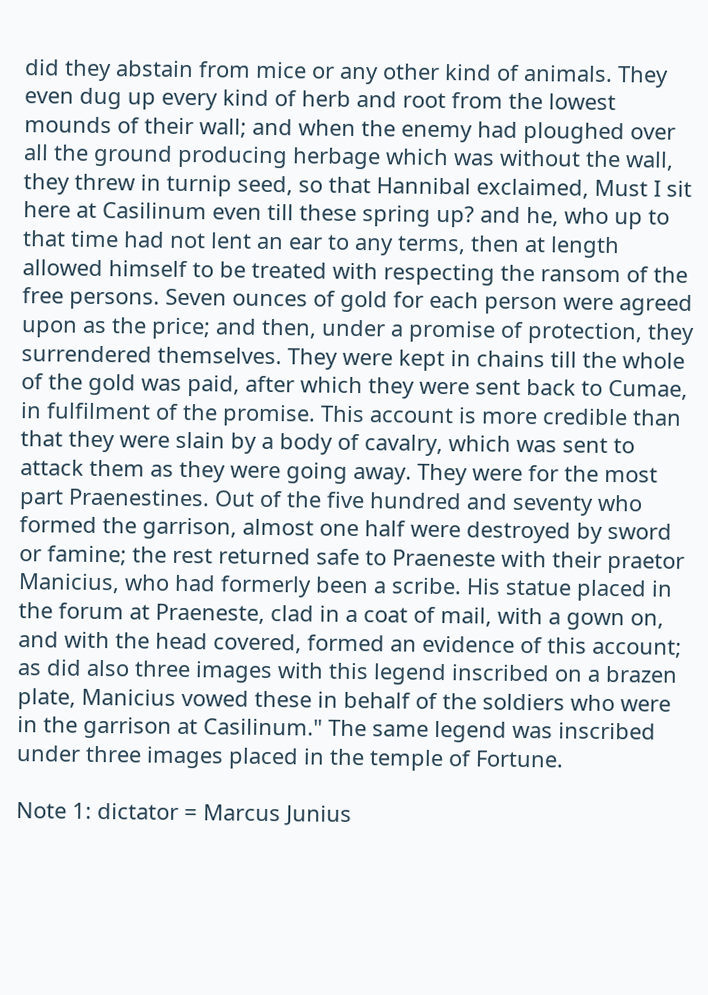did they abstain from mice or any other kind of animals. They even dug up every kind of herb and root from the lowest mounds of their wall; and when the enemy had ploughed over all the ground producing herbage which was without the wall, they threw in turnip seed, so that Hannibal exclaimed, Must I sit here at Casilinum even till these spring up? and he, who up to that time had not lent an ear to any terms, then at length allowed himself to be treated with respecting the ransom of the free persons. Seven ounces of gold for each person were agreed upon as the price; and then, under a promise of protection, they surrendered themselves. They were kept in chains till the whole of the gold was paid, after which they were sent back to Cumae, in fulfilment of the promise. This account is more credible than that they were slain by a body of cavalry, which was sent to attack them as they were going away. They were for the most part Praenestines. Out of the five hundred and seventy who formed the garrison, almost one half were destroyed by sword or famine; the rest returned safe to Praeneste with their praetor Manicius, who had formerly been a scribe. His statue placed in the forum at Praeneste, clad in a coat of mail, with a gown on, and with the head covered, formed an evidence of this account; as did also three images with this legend inscribed on a brazen plate, Manicius vowed these in behalf of the soldiers who were in the garrison at Casilinum." The same legend was inscribed under three images placed in the temple of Fortune.

Note 1: dictator = Marcus Junius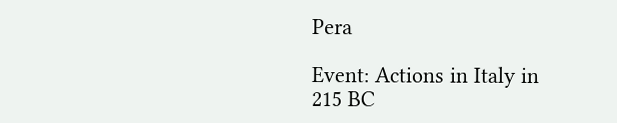Pera

Event: Actions in Italy in 215 BC